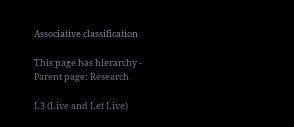Associative classification

This page has hierarchy - Parent page: Research

L3 (Live and Let Live)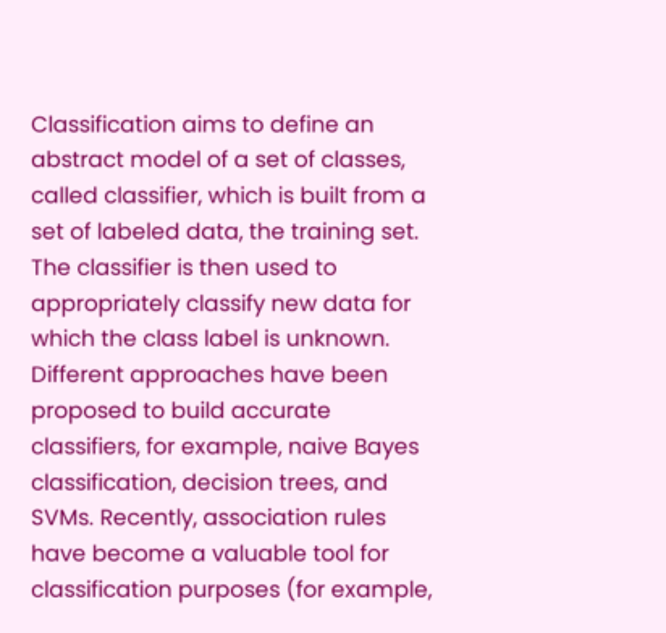Classification aims to define an abstract model of a set of classes, called classifier, which is built from a set of labeled data, the training set. The classifier is then used to appropriately classify new data for which the class label is unknown. Different approaches have been proposed to build accurate classifiers, for example, naive Bayes classification, decision trees, and SVMs. Recently, association rules have become a valuable tool for classification purposes (for example,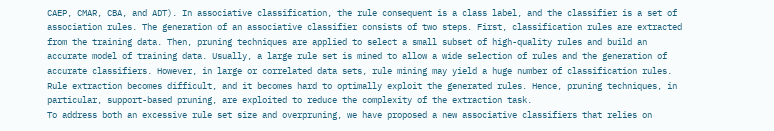CAEP, CMAR, CBA, and ADT). In associative classification, the rule consequent is a class label, and the classifier is a set of association rules. The generation of an associative classifier consists of two steps. First, classification rules are extracted from the training data. Then, pruning techniques are applied to select a small subset of high-quality rules and build an accurate model of training data. Usually, a large rule set is mined to allow a wide selection of rules and the generation of accurate classifiers. However, in large or correlated data sets, rule mining may yield a huge number of classification rules. Rule extraction becomes difficult, and it becomes hard to optimally exploit the generated rules. Hence, pruning techniques, in particular, support-based pruning, are exploited to reduce the complexity of the extraction task.
To address both an excessive rule set size and overpruning, we have proposed a new associative classifiers that relies on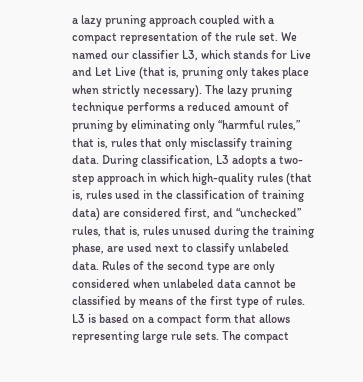a lazy pruning approach coupled with a compact representation of the rule set. We named our classifier L3, which stands for Live and Let Live (that is, pruning only takes place when strictly necessary). The lazy pruning technique performs a reduced amount of pruning by eliminating only “harmful rules,” that is, rules that only misclassify training data. During classification, L3 adopts a two-step approach in which high-quality rules (that is, rules used in the classification of training data) are considered first, and “unchecked” rules, that is, rules unused during the training phase, are used next to classify unlabeled data. Rules of the second type are only considered when unlabeled data cannot be classified by means of the first type of rules. L3 is based on a compact form that allows representing large rule sets. The compact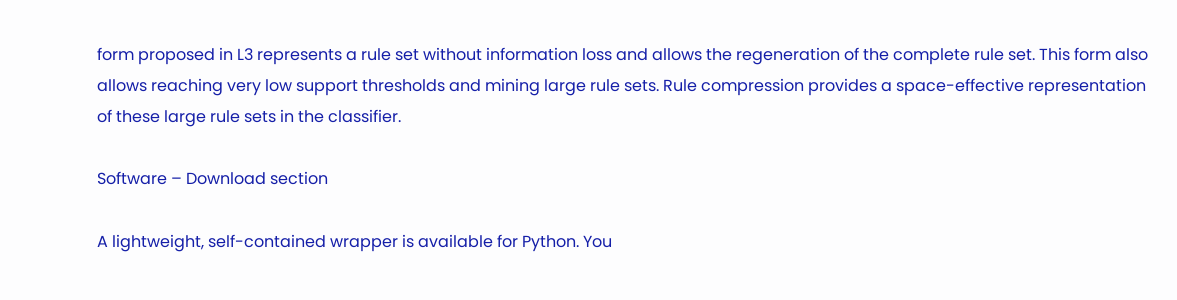form proposed in L3 represents a rule set without information loss and allows the regeneration of the complete rule set. This form also allows reaching very low support thresholds and mining large rule sets. Rule compression provides a space-effective representation of these large rule sets in the classifier.

Software – Download section

A lightweight, self-contained wrapper is available for Python. You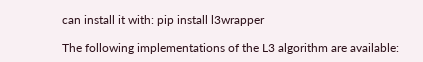can install it with: pip install l3wrapper

The following implementations of the L3 algorithm are available: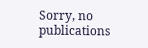Sorry, no publications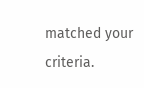matched your criteria.